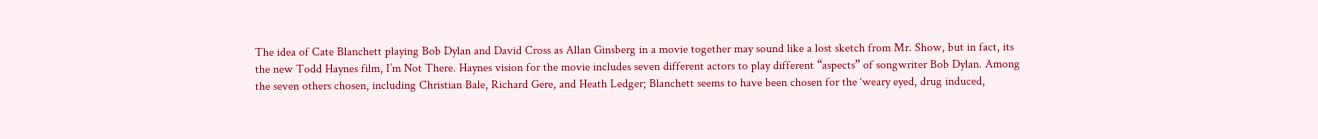The idea of Cate Blanchett playing Bob Dylan and David Cross as Allan Ginsberg in a movie together may sound like a lost sketch from Mr. Show, but in fact, its the new Todd Haynes film, I’m Not There. Haynes vision for the movie includes seven different actors to play different “aspects” of songwriter Bob Dylan. Among the seven others chosen, including Christian Bale, Richard Gere, and Heath Ledger; Blanchett seems to have been chosen for the ‘weary eyed, drug induced,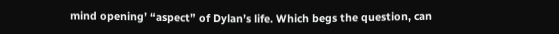mind opening’ “aspect” of Dylan’s life. Which begs the question, can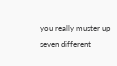you really muster up seven different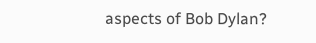aspects of Bob Dylan?